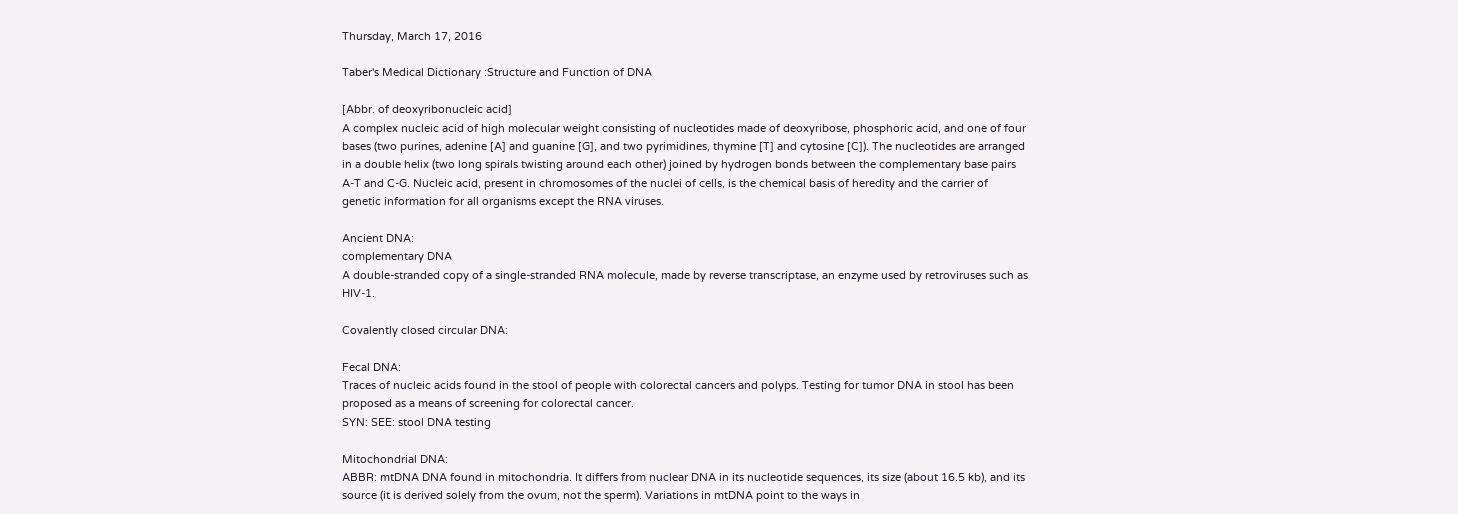Thursday, March 17, 2016

Taber's Medical Dictionary :Structure and Function of DNA

[Abbr. of deoxyribonucleic acid]
A complex nucleic acid of high molecular weight consisting of nucleotides made of deoxyribose, phosphoric acid, and one of four bases (two purines, adenine [A] and guanine [G], and two pyrimidines, thymine [T] and cytosine [C]). The nucleotides are arranged in a double helix (two long spirals twisting around each other) joined by hydrogen bonds between the complementary base pairs A-T and C-G. Nucleic acid, present in chromosomes of the nuclei of cells, is the chemical basis of heredity and the carrier of genetic information for all organisms except the RNA viruses.

Ancient DNA:
complementary DNA
A double-stranded copy of a single-stranded RNA molecule, made by reverse transcriptase, an enzyme used by retroviruses such as HIV-1.

Covalently closed circular DNA:

Fecal DNA:
Traces of nucleic acids found in the stool of people with colorectal cancers and polyps. Testing for tumor DNA in stool has been proposed as a means of screening for colorectal cancer.
SYN: SEE: stool DNA testing

Mitochondrial DNA:
ABBR: mtDNA DNA found in mitochondria. It differs from nuclear DNA in its nucleotide sequences, its size (about 16.5 kb), and its source (it is derived solely from the ovum, not the sperm). Variations in mtDNA point to the ways in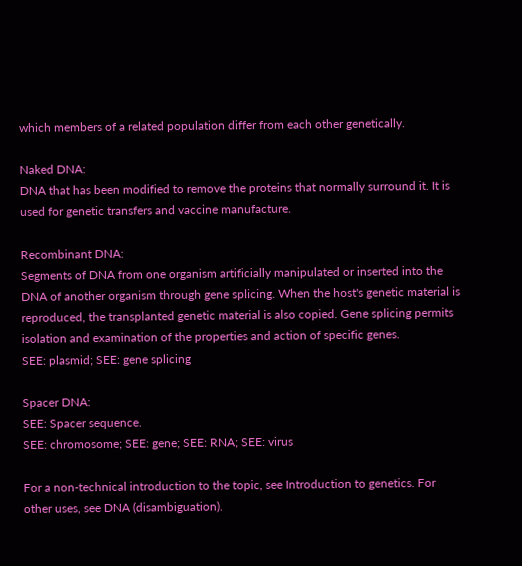which members of a related population differ from each other genetically.

Naked DNA:
DNA that has been modified to remove the proteins that normally surround it. It is used for genetic transfers and vaccine manufacture.

Recombinant DNA:
Segments of DNA from one organism artificially manipulated or inserted into the DNA of another organism through gene splicing. When the host's genetic material is reproduced, the transplanted genetic material is also copied. Gene splicing permits isolation and examination of the properties and action of specific genes.
SEE: plasmid; SEE: gene splicing

Spacer DNA:
SEE: Spacer sequence.
SEE: chromosome; SEE: gene; SEE: RNA; SEE: virus

For a non-technical introduction to the topic, see Introduction to genetics. For other uses, see DNA (disambiguation).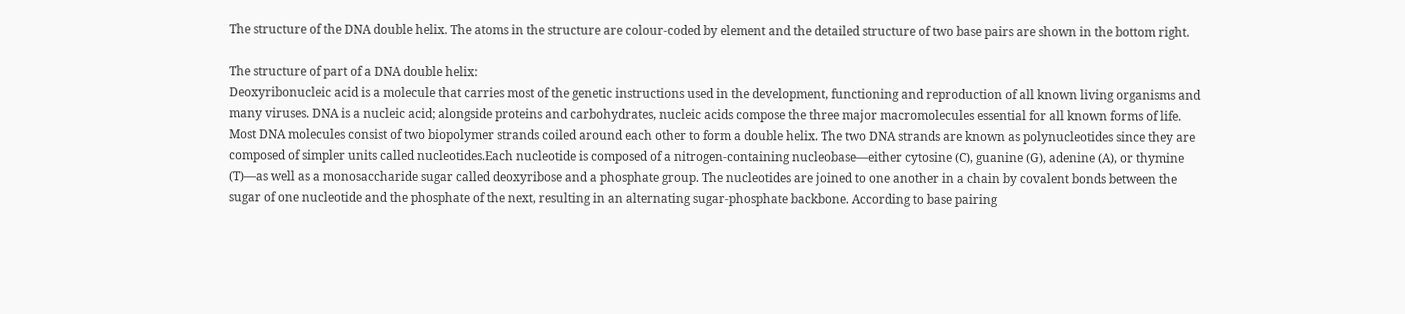The structure of the DNA double helix. The atoms in the structure are colour-coded by element and the detailed structure of two base pairs are shown in the bottom right.

The structure of part of a DNA double helix:
Deoxyribonucleic acid is a molecule that carries most of the genetic instructions used in the development, functioning and reproduction of all known living organisms and many viruses. DNA is a nucleic acid; alongside proteins and carbohydrates, nucleic acids compose the three major macromolecules essential for all known forms of life. Most DNA molecules consist of two biopolymer strands coiled around each other to form a double helix. The two DNA strands are known as polynucleotides since they are composed of simpler units called nucleotides.Each nucleotide is composed of a nitrogen-containing nucleobase—either cytosine (C), guanine (G), adenine (A), or thymine (T)—as well as a monosaccharide sugar called deoxyribose and a phosphate group. The nucleotides are joined to one another in a chain by covalent bonds between the sugar of one nucleotide and the phosphate of the next, resulting in an alternating sugar-phosphate backbone. According to base pairing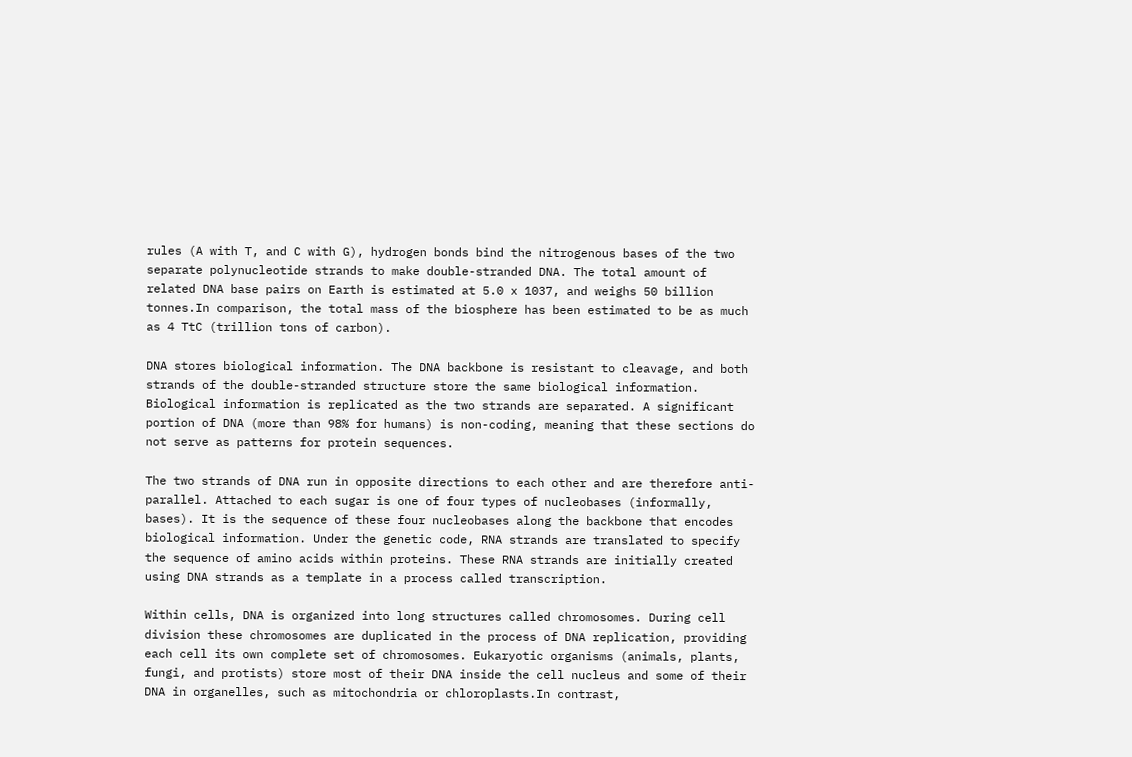rules (A with T, and C with G), hydrogen bonds bind the nitrogenous bases of the two separate polynucleotide strands to make double-stranded DNA. The total amount of related DNA base pairs on Earth is estimated at 5.0 x 1037, and weighs 50 billion tonnes.In comparison, the total mass of the biosphere has been estimated to be as much as 4 TtC (trillion tons of carbon).

DNA stores biological information. The DNA backbone is resistant to cleavage, and both strands of the double-stranded structure store the same biological information. Biological information is replicated as the two strands are separated. A significant portion of DNA (more than 98% for humans) is non-coding, meaning that these sections do not serve as patterns for protein sequences.

The two strands of DNA run in opposite directions to each other and are therefore anti-parallel. Attached to each sugar is one of four types of nucleobases (informally, bases). It is the sequence of these four nucleobases along the backbone that encodes biological information. Under the genetic code, RNA strands are translated to specify the sequence of amino acids within proteins. These RNA strands are initially created using DNA strands as a template in a process called transcription.

Within cells, DNA is organized into long structures called chromosomes. During cell division these chromosomes are duplicated in the process of DNA replication, providing each cell its own complete set of chromosomes. Eukaryotic organisms (animals, plants, fungi, and protists) store most of their DNA inside the cell nucleus and some of their DNA in organelles, such as mitochondria or chloroplasts.In contrast,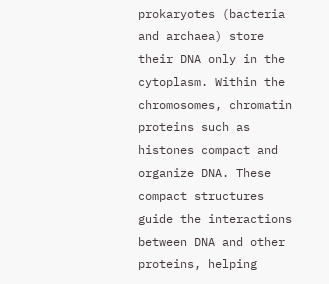prokaryotes (bacteria and archaea) store their DNA only in the cytoplasm. Within the chromosomes, chromatin proteins such as histones compact and organize DNA. These compact structures guide the interactions between DNA and other proteins, helping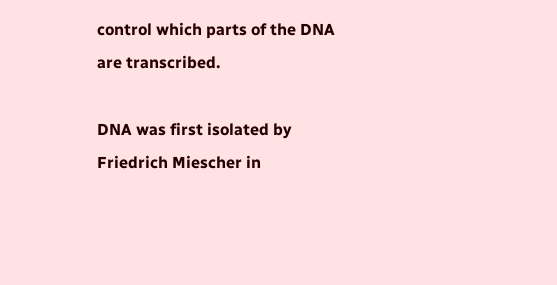control which parts of the DNA are transcribed.

DNA was first isolated by Friedrich Miescher in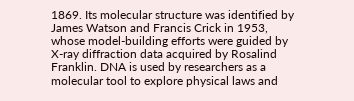1869. Its molecular structure was identified by James Watson and Francis Crick in 1953, whose model-building efforts were guided by X-ray diffraction data acquired by Rosalind Franklin. DNA is used by researchers as a molecular tool to explore physical laws and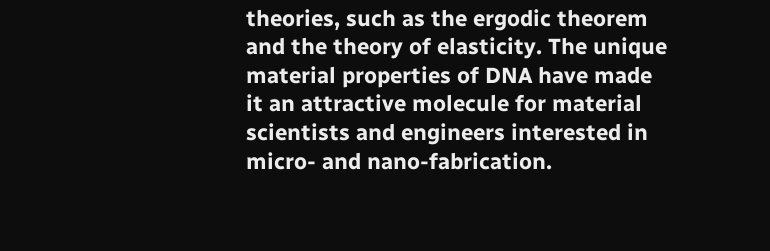theories, such as the ergodic theorem and the theory of elasticity. The unique material properties of DNA have made it an attractive molecule for material scientists and engineers interested in micro- and nano-fabrication.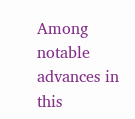Among notable advances in this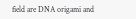field are DNA origami and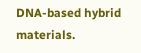DNA-based hybrid materials.